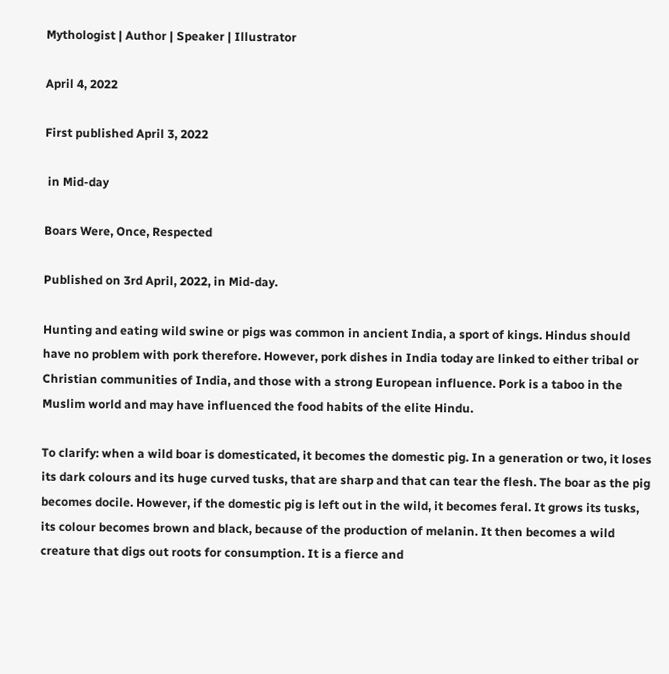Mythologist | Author | Speaker | Illustrator

April 4, 2022

First published April 3, 2022

 in Mid-day

Boars Were, Once, Respected

Published on 3rd April, 2022, in Mid-day.

Hunting and eating wild swine or pigs was common in ancient India, a sport of kings. Hindus should have no problem with pork therefore. However, pork dishes in India today are linked to either tribal or Christian communities of India, and those with a strong European influence. Pork is a taboo in the Muslim world and may have influenced the food habits of the elite Hindu.

To clarify: when a wild boar is domesticated, it becomes the domestic pig. In a generation or two, it loses its dark colours and its huge curved tusks, that are sharp and that can tear the flesh. The boar as the pig becomes docile. However, if the domestic pig is left out in the wild, it becomes feral. It grows its tusks, its colour becomes brown and black, because of the production of melanin. It then becomes a wild creature that digs out roots for consumption. It is a fierce and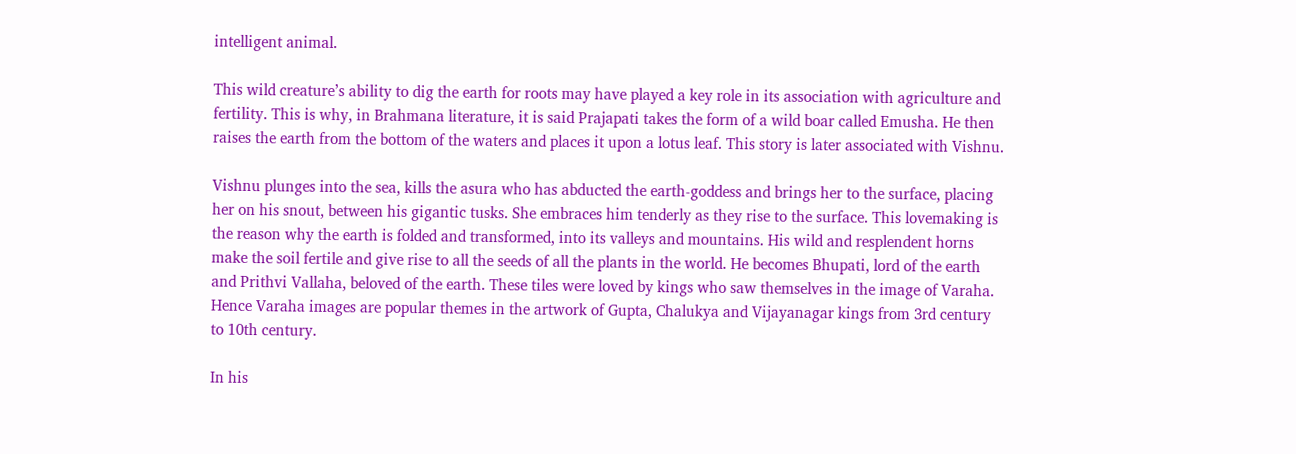intelligent animal.

This wild creature’s ability to dig the earth for roots may have played a key role in its association with agriculture and fertility. This is why, in Brahmana literature, it is said Prajapati takes the form of a wild boar called Emusha. He then raises the earth from the bottom of the waters and places it upon a lotus leaf. This story is later associated with Vishnu.

Vishnu plunges into the sea, kills the asura who has abducted the earth-goddess and brings her to the surface, placing her on his snout, between his gigantic tusks. She embraces him tenderly as they rise to the surface. This lovemaking is the reason why the earth is folded and transformed, into its valleys and mountains. His wild and resplendent horns make the soil fertile and give rise to all the seeds of all the plants in the world. He becomes Bhupati, lord of the earth and Prithvi Vallaha, beloved of the earth. These tiles were loved by kings who saw themselves in the image of Varaha. Hence Varaha images are popular themes in the artwork of Gupta, Chalukya and Vijayanagar kings from 3rd century to 10th century.

In his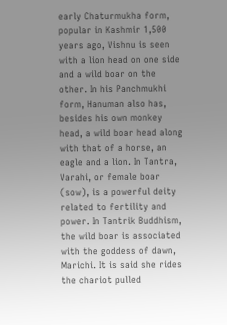early Chaturmukha form, popular in Kashmir 1,500 years ago, Vishnu is seen with a lion head on one side and a wild boar on the other. In his Panchmukhi form, Hanuman also has, besides his own monkey head, a wild boar head along with that of a horse, an eagle and a lion. In Tantra, Varahi, or female boar (sow), is a powerful deity related to fertility and power. In Tantrik Buddhism, the wild boar is associated with the goddess of dawn, Marichi. It is said she rides the chariot pulled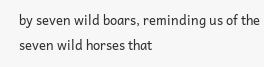by seven wild boars, reminding us of the seven wild horses that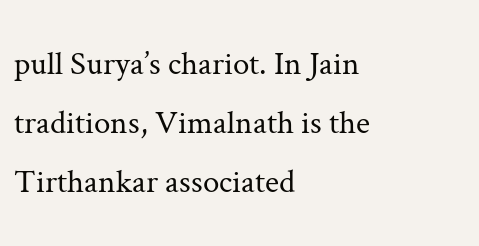pull Surya’s chariot. In Jain traditions, Vimalnath is the Tirthankar associated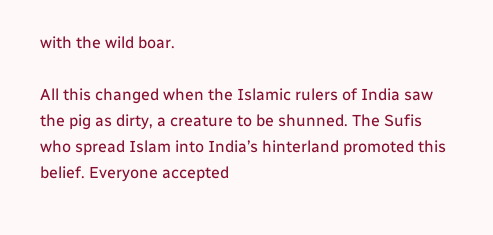with the wild boar.

All this changed when the Islamic rulers of India saw the pig as dirty, a creature to be shunned. The Sufis who spread Islam into India’s hinterland promoted this belief. Everyone accepted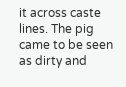it across caste lines. The pig came to be seen as dirty and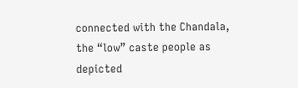connected with the Chandala, the “low” caste people as depicted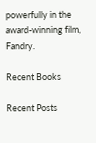powerfully in the award-winning film, Fandry.

Recent Books

Recent Posts